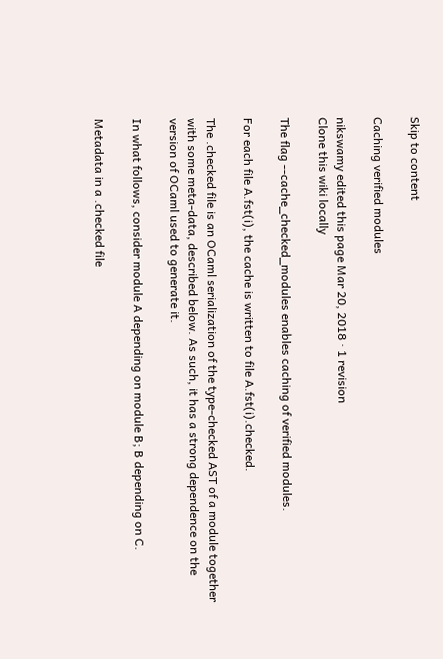Skip to content

Caching verified modules

nikswamy edited this page Mar 20, 2018 · 1 revision
Clone this wiki locally

The flag --cache_checked_modules enables caching of verified modules.

For each file A.fst(i), the cache is written to file A.fst(i).checked.

The .checked file is an OCaml serialization of the type-checked AST of a module together with some meta-data, described below. As such, it has a strong dependence on the version of OCaml used to generate it.

In what follows, consider module A depending on module B; B depending on C.

Metadata in a .checked file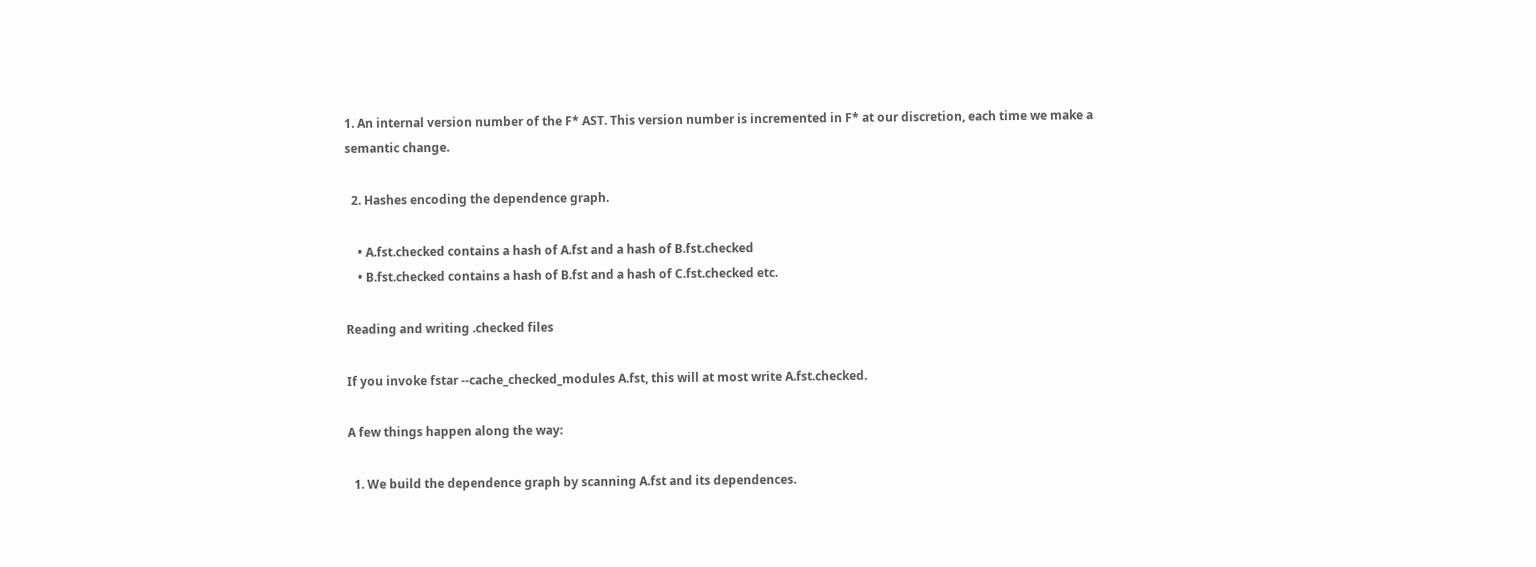1. An internal version number of the F* AST. This version number is incremented in F* at our discretion, each time we make a semantic change.

  2. Hashes encoding the dependence graph.

    • A.fst.checked contains a hash of A.fst and a hash of B.fst.checked
    • B.fst.checked contains a hash of B.fst and a hash of C.fst.checked etc.

Reading and writing .checked files

If you invoke fstar --cache_checked_modules A.fst, this will at most write A.fst.checked.

A few things happen along the way:

  1. We build the dependence graph by scanning A.fst and its dependences.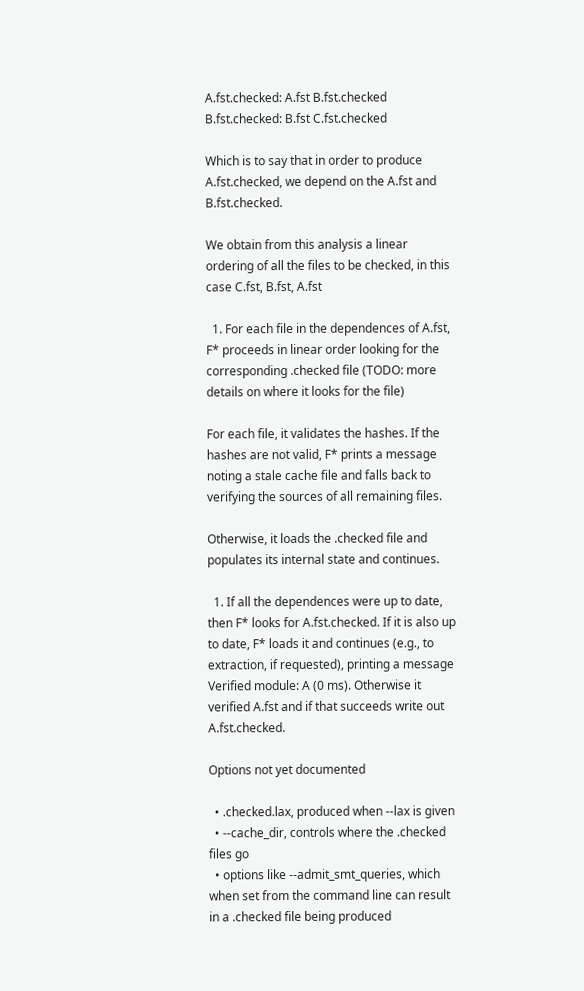A.fst.checked: A.fst B.fst.checked
B.fst.checked: B.fst C.fst.checked

Which is to say that in order to produce A.fst.checked, we depend on the A.fst and B.fst.checked.

We obtain from this analysis a linear ordering of all the files to be checked, in this case C.fst, B.fst, A.fst

  1. For each file in the dependences of A.fst, F* proceeds in linear order looking for the corresponding .checked file (TODO: more details on where it looks for the file)

For each file, it validates the hashes. If the hashes are not valid, F* prints a message noting a stale cache file and falls back to verifying the sources of all remaining files.

Otherwise, it loads the .checked file and populates its internal state and continues.

  1. If all the dependences were up to date, then F* looks for A.fst.checked. If it is also up to date, F* loads it and continues (e.g., to extraction, if requested), printing a message Verified module: A (0 ms). Otherwise it verified A.fst and if that succeeds write out A.fst.checked.

Options not yet documented

  • .checked.lax, produced when --lax is given
  • --cache_dir, controls where the .checked files go
  • options like --admit_smt_queries, which when set from the command line can result in a .checked file being produced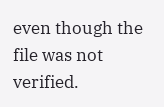even though the file was not verified.